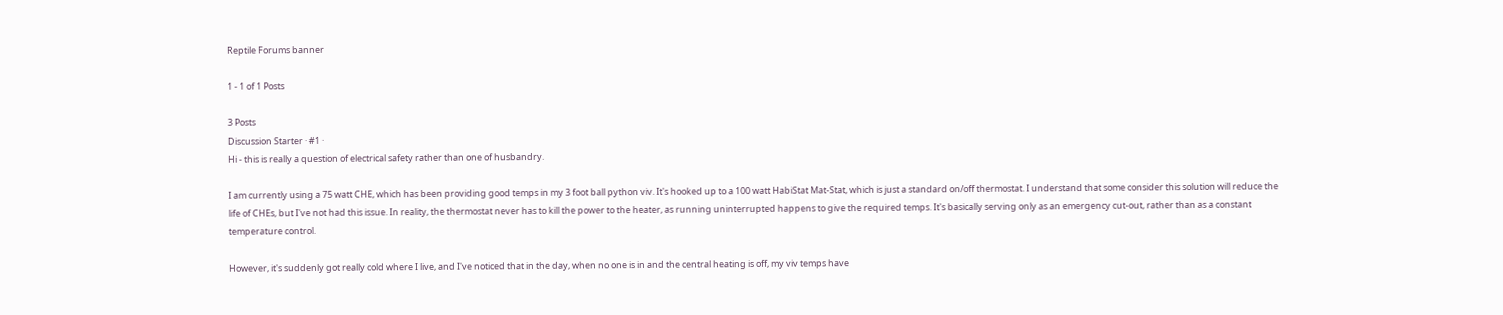Reptile Forums banner

1 - 1 of 1 Posts

3 Posts
Discussion Starter · #1 ·
Hi - this is really a question of electrical safety rather than one of husbandry.

I am currently using a 75 watt CHE, which has been providing good temps in my 3 foot ball python viv. It's hooked up to a 100 watt HabiStat Mat-Stat, which is just a standard on/off thermostat. I understand that some consider this solution will reduce the life of CHEs, but I've not had this issue. In reality, the thermostat never has to kill the power to the heater, as running uninterrupted happens to give the required temps. It's basically serving only as an emergency cut-out, rather than as a constant temperature control.

However, it's suddenly got really cold where I live, and I've noticed that in the day, when no one is in and the central heating is off, my viv temps have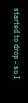started to drop - so I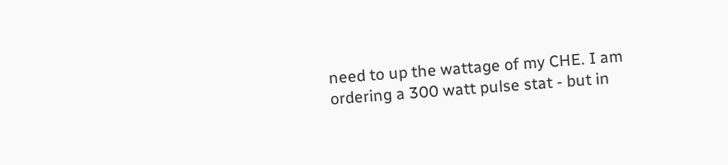need to up the wattage of my CHE. I am ordering a 300 watt pulse stat - but in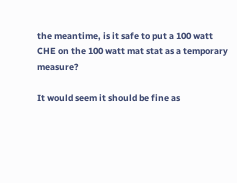the meantime, is it safe to put a 100 watt CHE on the 100 watt mat stat as a temporary measure?

It would seem it should be fine as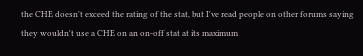the CHE doesn't exceed the rating of the stat, but I've read people on other forums saying they wouldn't use a CHE on an on-off stat at its maximum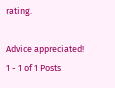rating.

Advice appreciated!
1 - 1 of 1 Posts